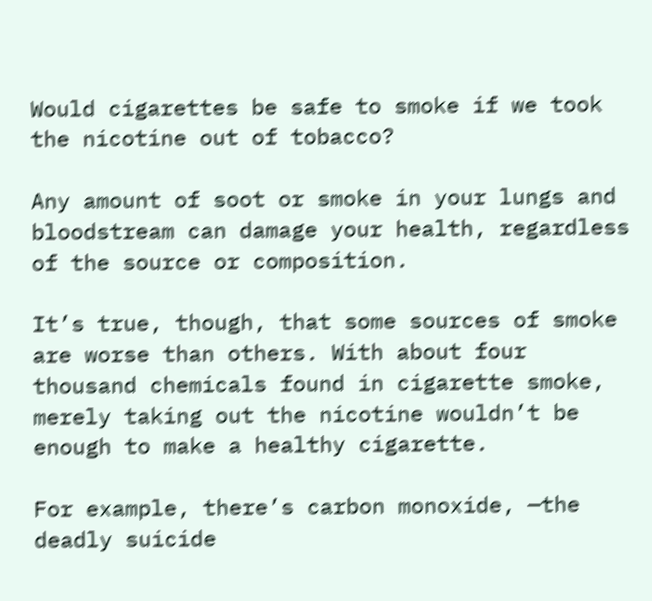Would cigarettes be safe to smoke if we took the nicotine out of tobacco?

Any amount of soot or smoke in your lungs and bloodstream can damage your health, regardless of the source or composition.

It’s true, though, that some sources of smoke are worse than others. With about four thousand chemicals found in cigarette smoke, merely taking out the nicotine wouldn’t be enough to make a healthy cigarette.

For example, there’s carbon monoxide, —the deadly suicide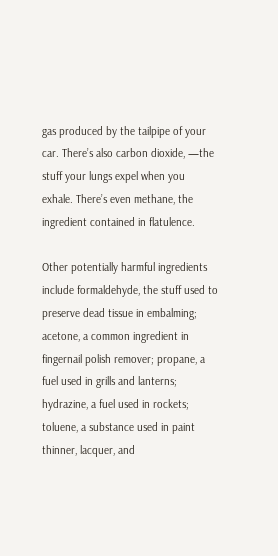gas produced by the tailpipe of your car. There’s also carbon dioxide, —the stuff your lungs expel when you exhale. There’s even methane, the ingredient contained in flatulence.

Other potentially harmful ingredients include formaldehyde, the stuff used to preserve dead tissue in embalming; acetone, a common ingredient in fingernail polish remover; propane, a fuel used in grills and lanterns; hydrazine, a fuel used in rockets; toluene, a substance used in paint thinner, lacquer, and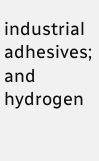industrial adhesives; and hydrogen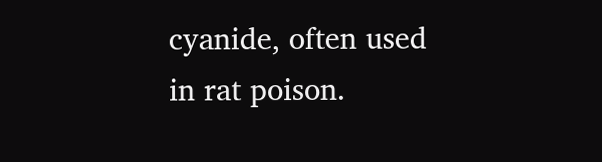cyanide, often used in rat poison.